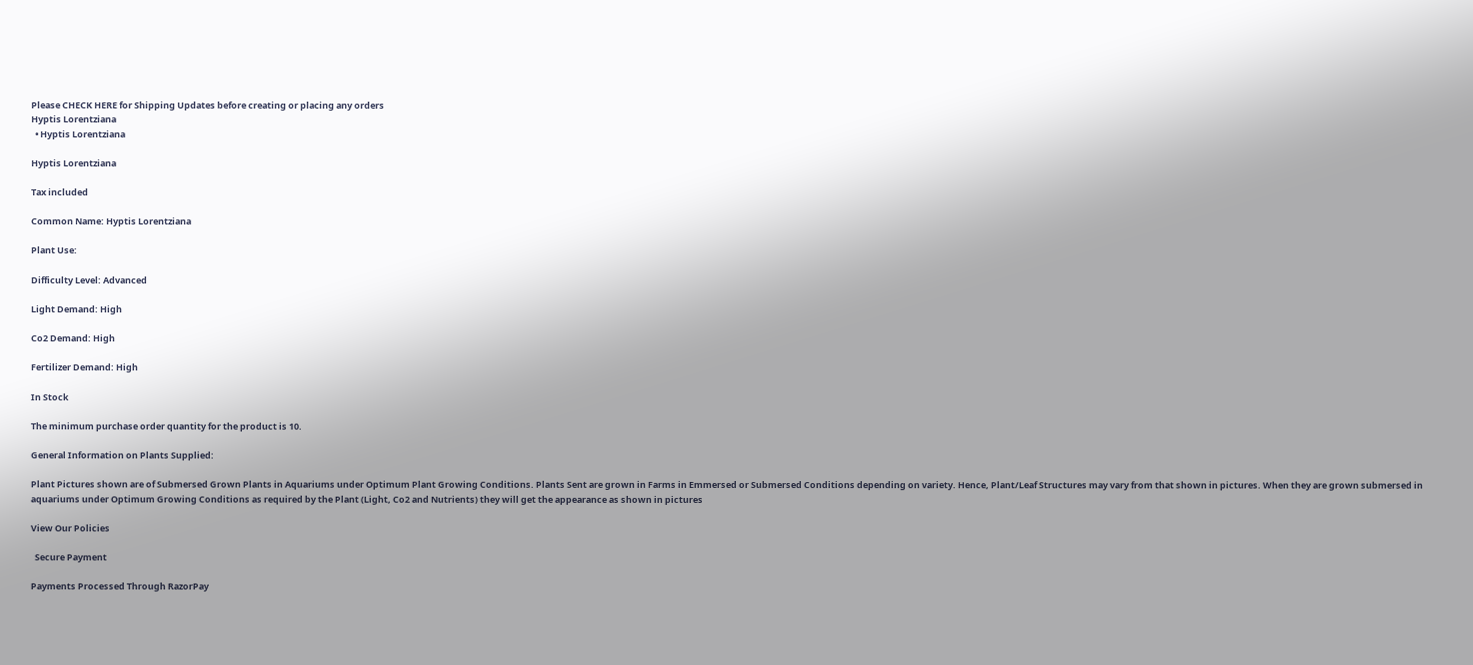Please CHECK HERE for Shipping Updates before creating or placing any orders
Hyptis Lorentziana
  • Hyptis Lorentziana

Hyptis Lorentziana

Tax included

Common Name: Hyptis Lorentziana

Plant Use:

Difficulty Level: Advanced

Light Demand: High

Co2 Demand: High

Fertilizer Demand: High

In Stock

The minimum purchase order quantity for the product is 10.

General Information on Plants Supplied:

Plant Pictures shown are of Submersed Grown Plants in Aquariums under Optimum Plant Growing Conditions. Plants Sent are grown in Farms in Emmersed or Submersed Conditions depending on variety. Hence, Plant/Leaf Structures may vary from that shown in pictures. When they are grown submersed in aquariums under Optimum Growing Conditions as required by the Plant (Light, Co2 and Nutrients) they will get the appearance as shown in pictures

View Our Policies

  Secure Payment

Payments Processed Through RazorPay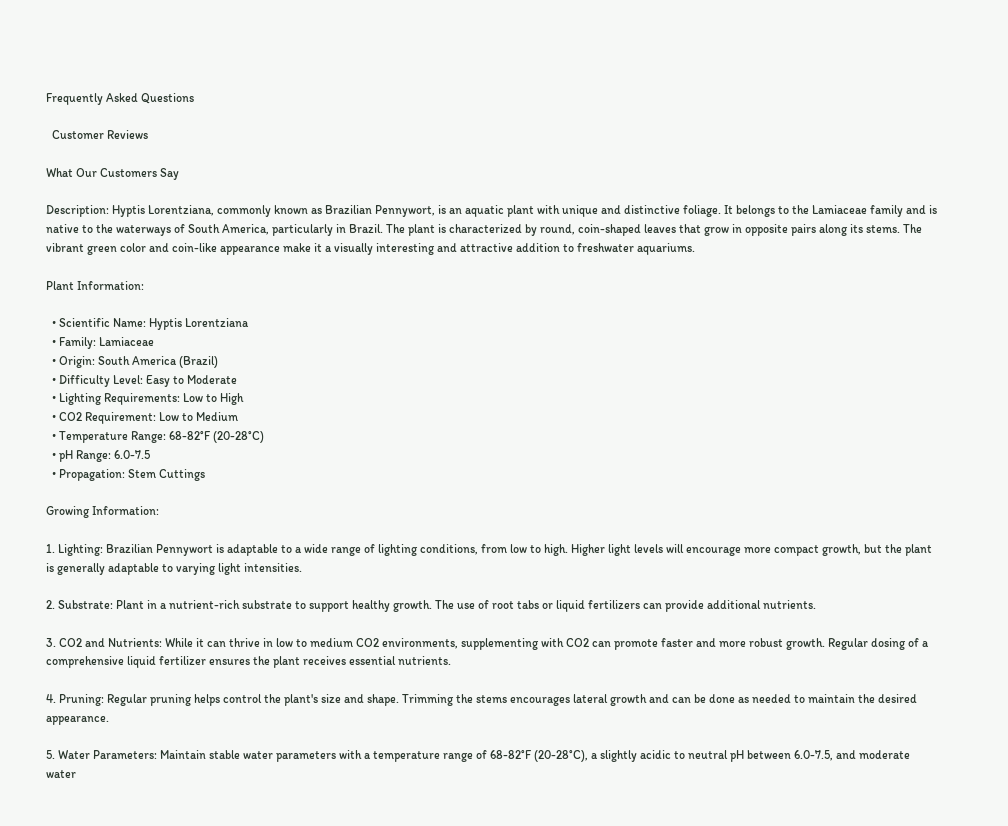Frequently Asked Questions

  Customer Reviews

What Our Customers Say

Description: Hyptis Lorentziana, commonly known as Brazilian Pennywort, is an aquatic plant with unique and distinctive foliage. It belongs to the Lamiaceae family and is native to the waterways of South America, particularly in Brazil. The plant is characterized by round, coin-shaped leaves that grow in opposite pairs along its stems. The vibrant green color and coin-like appearance make it a visually interesting and attractive addition to freshwater aquariums.

Plant Information:

  • Scientific Name: Hyptis Lorentziana
  • Family: Lamiaceae
  • Origin: South America (Brazil)
  • Difficulty Level: Easy to Moderate
  • Lighting Requirements: Low to High
  • CO2 Requirement: Low to Medium
  • Temperature Range: 68-82°F (20-28°C)
  • pH Range: 6.0-7.5
  • Propagation: Stem Cuttings

Growing Information:

1. Lighting: Brazilian Pennywort is adaptable to a wide range of lighting conditions, from low to high. Higher light levels will encourage more compact growth, but the plant is generally adaptable to varying light intensities.

2. Substrate: Plant in a nutrient-rich substrate to support healthy growth. The use of root tabs or liquid fertilizers can provide additional nutrients.

3. CO2 and Nutrients: While it can thrive in low to medium CO2 environments, supplementing with CO2 can promote faster and more robust growth. Regular dosing of a comprehensive liquid fertilizer ensures the plant receives essential nutrients.

4. Pruning: Regular pruning helps control the plant's size and shape. Trimming the stems encourages lateral growth and can be done as needed to maintain the desired appearance.

5. Water Parameters: Maintain stable water parameters with a temperature range of 68-82°F (20-28°C), a slightly acidic to neutral pH between 6.0-7.5, and moderate water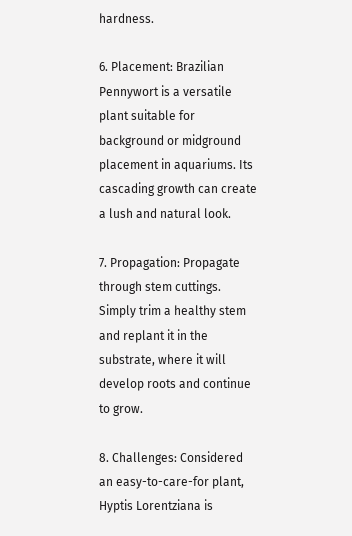hardness.

6. Placement: Brazilian Pennywort is a versatile plant suitable for background or midground placement in aquariums. Its cascading growth can create a lush and natural look.

7. Propagation: Propagate through stem cuttings. Simply trim a healthy stem and replant it in the substrate, where it will develop roots and continue to grow.

8. Challenges: Considered an easy-to-care-for plant, Hyptis Lorentziana is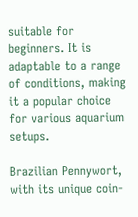suitable for beginners. It is adaptable to a range of conditions, making it a popular choice for various aquarium setups.

Brazilian Pennywort, with its unique coin-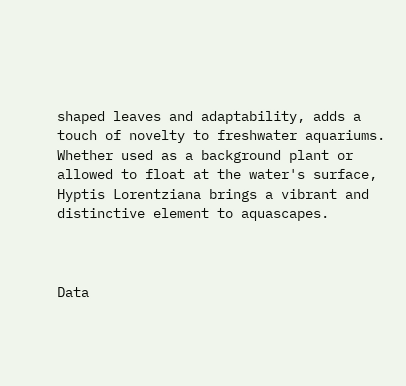shaped leaves and adaptability, adds a touch of novelty to freshwater aquariums. Whether used as a background plant or allowed to float at the water's surface, Hyptis Lorentziana brings a vibrant and distinctive element to aquascapes.



Data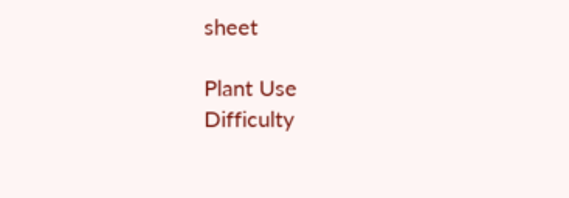sheet

Plant Use
Difficulty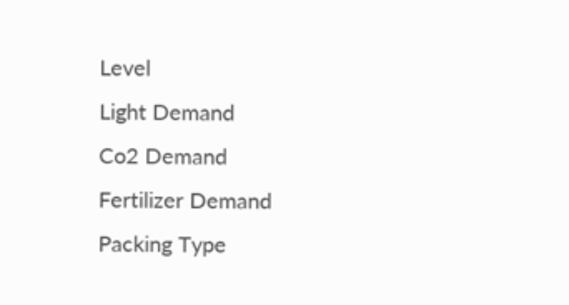Level
Light Demand
Co2 Demand
Fertilizer Demand
Packing Type